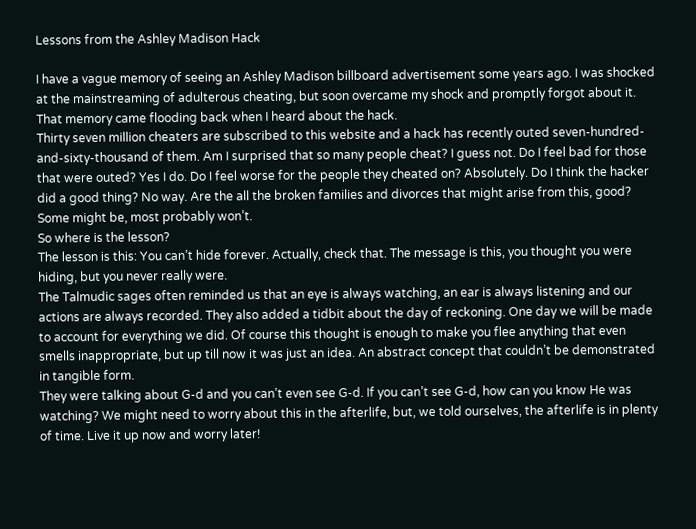Lessons from the Ashley Madison Hack

I have a vague memory of seeing an Ashley Madison billboard advertisement some years ago. I was shocked at the mainstreaming of adulterous cheating, but soon overcame my shock and promptly forgot about it. That memory came flooding back when I heard about the hack.
Thirty seven million cheaters are subscribed to this website and a hack has recently outed seven-hundred-and-sixty-thousand of them. Am I surprised that so many people cheat? I guess not. Do I feel bad for those that were outed? Yes I do. Do I feel worse for the people they cheated on? Absolutely. Do I think the hacker did a good thing? No way. Are the all the broken families and divorces that might arise from this, good? Some might be, most probably won’t.
So where is the lesson?
The lesson is this: You can’t hide forever. Actually, check that. The message is this, you thought you were hiding, but you never really were.
The Talmudic sages often reminded us that an eye is always watching, an ear is always listening and our actions are always recorded. They also added a tidbit about the day of reckoning. One day we will be made to account for everything we did. Of course this thought is enough to make you flee anything that even smells inappropriate, but up till now it was just an idea. An abstract concept that couldn’t be demonstrated in tangible form.
They were talking about G-d and you can’t even see G-d. If you can’t see G-d, how can you know He was watching? We might need to worry about this in the afterlife, but, we told ourselves, the afterlife is in plenty of time. Live it up now and worry later!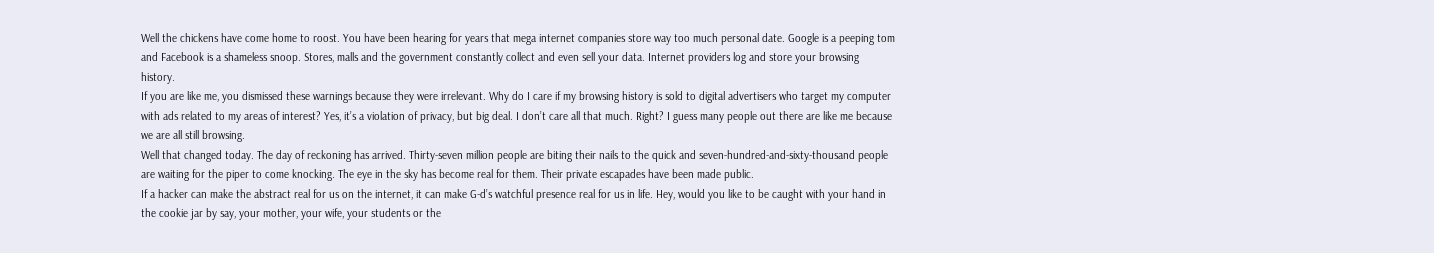Well the chickens have come home to roost. You have been hearing for years that mega internet companies store way too much personal date. Google is a peeping tom and Facebook is a shameless snoop. Stores, malls and the government constantly collect and even sell your data. Internet providers log and store your browsing history.
If you are like me, you dismissed these warnings because they were irrelevant. Why do I care if my browsing history is sold to digital advertisers who target my computer with ads related to my areas of interest? Yes, it’s a violation of privacy, but big deal. I don’t care all that much. Right? I guess many people out there are like me because we are all still browsing.
Well that changed today. The day of reckoning has arrived. Thirty-seven million people are biting their nails to the quick and seven-hundred-and-sixty-thousand people are waiting for the piper to come knocking. The eye in the sky has become real for them. Their private escapades have been made public.
If a hacker can make the abstract real for us on the internet, it can make G-d’s watchful presence real for us in life. Hey, would you like to be caught with your hand in the cookie jar by say, your mother, your wife, your students or the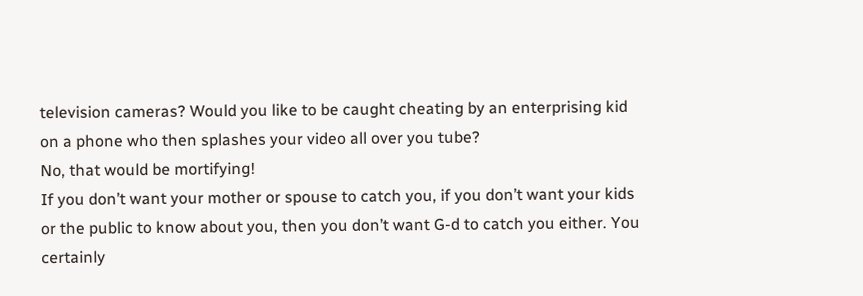television cameras? Would you like to be caught cheating by an enterprising kid on a phone who then splashes your video all over you tube?
No, that would be mortifying!
If you don’t want your mother or spouse to catch you, if you don’t want your kids or the public to know about you, then you don’t want G-d to catch you either. You certainly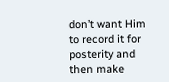don’t want Him to record it for posterity and then make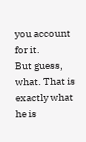you account for it.
But guess, what. That is exactly what he is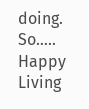doing. So…..
Happy Living